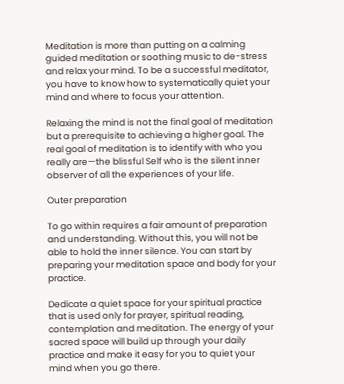Meditation is more than putting on a calming guided meditation or soothing music to de-stress and relax your mind. To be a successful meditator, you have to know how to systematically quiet your mind and where to focus your attention.

Relaxing the mind is not the final goal of meditation but a prerequisite to achieving a higher goal. The real goal of meditation is to identify with who you really are—the blissful Self who is the silent inner observer of all the experiences of your life.

Outer preparation

To go within requires a fair amount of preparation and understanding. Without this, you will not be able to hold the inner silence. You can start by preparing your meditation space and body for your practice.

Dedicate a quiet space for your spiritual practice that is used only for prayer, spiritual reading, contemplation and meditation. The energy of your sacred space will build up through your daily practice and make it easy for you to quiet your mind when you go there.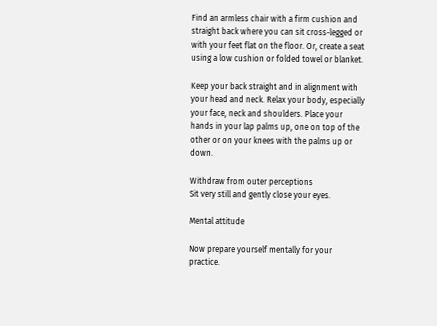Find an armless chair with a firm cushion and straight back where you can sit cross-legged or with your feet flat on the floor. Or, create a seat using a low cushion or folded towel or blanket.

Keep your back straight and in alignment with your head and neck. Relax your body, especially your face, neck and shoulders. Place your hands in your lap palms up, one on top of the other or on your knees with the palms up or down.

Withdraw from outer perceptions
Sit very still and gently close your eyes.

Mental attitude

Now prepare yourself mentally for your practice.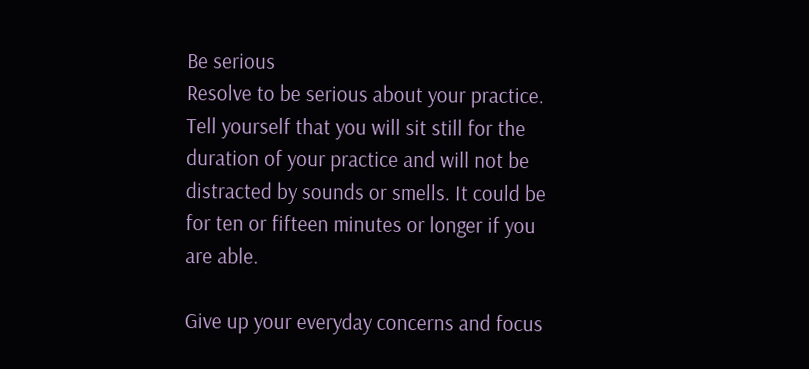Be serious
Resolve to be serious about your practice. Tell yourself that you will sit still for the duration of your practice and will not be distracted by sounds or smells. It could be for ten or fifteen minutes or longer if you are able.

Give up your everyday concerns and focus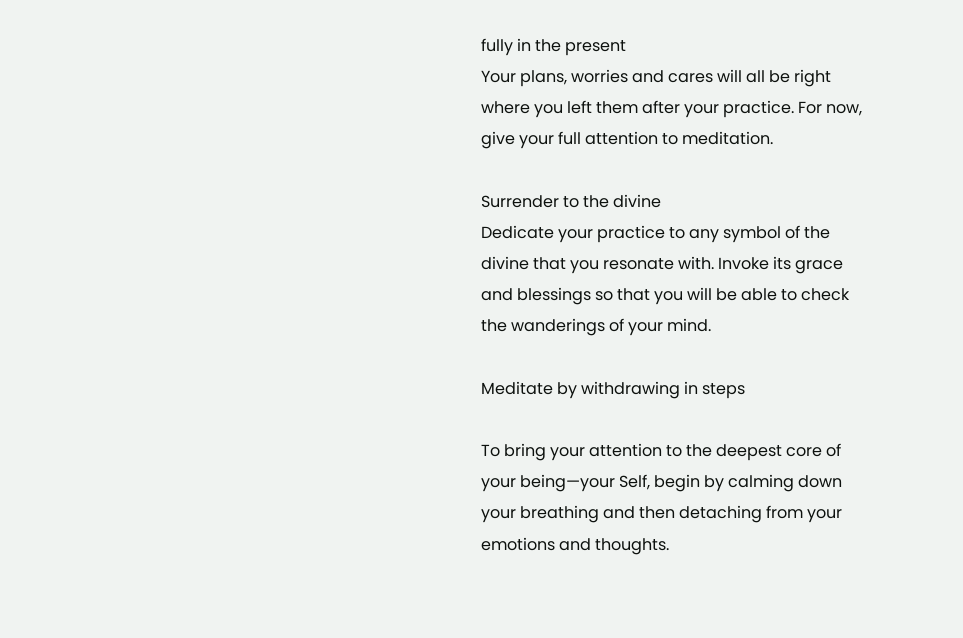fully in the present
Your plans, worries and cares will all be right where you left them after your practice. For now, give your full attention to meditation.

Surrender to the divine
Dedicate your practice to any symbol of the divine that you resonate with. Invoke its grace and blessings so that you will be able to check the wanderings of your mind.

Meditate by withdrawing in steps

To bring your attention to the deepest core of your being—your Self, begin by calming down your breathing and then detaching from your emotions and thoughts.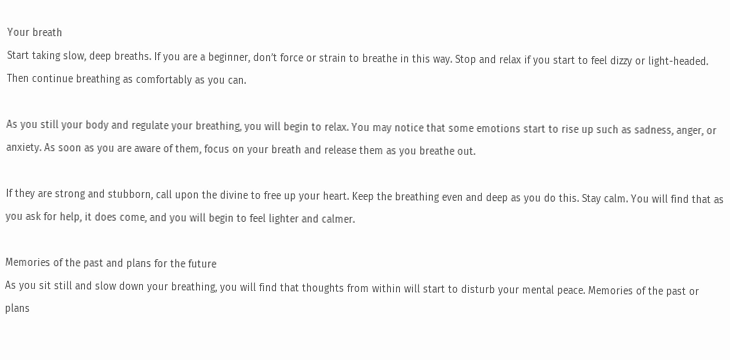Your breath
Start taking slow, deep breaths. If you are a beginner, don’t force or strain to breathe in this way. Stop and relax if you start to feel dizzy or light-headed. Then continue breathing as comfortably as you can.

As you still your body and regulate your breathing, you will begin to relax. You may notice that some emotions start to rise up such as sadness, anger, or anxiety. As soon as you are aware of them, focus on your breath and release them as you breathe out.

If they are strong and stubborn, call upon the divine to free up your heart. Keep the breathing even and deep as you do this. Stay calm. You will find that as you ask for help, it does come, and you will begin to feel lighter and calmer.

Memories of the past and plans for the future
As you sit still and slow down your breathing, you will find that thoughts from within will start to disturb your mental peace. Memories of the past or plans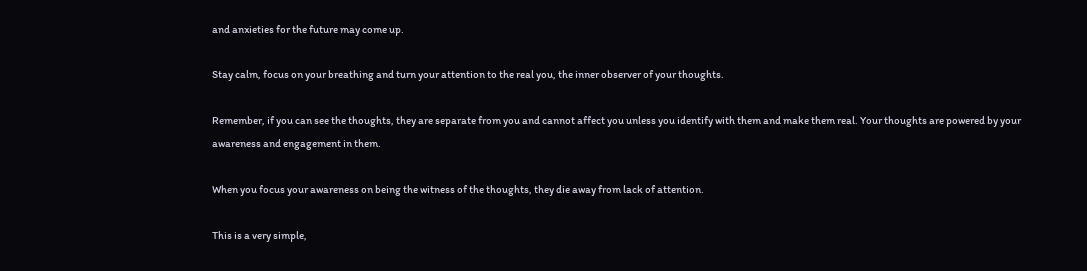and anxieties for the future may come up.

Stay calm, focus on your breathing and turn your attention to the real you, the inner observer of your thoughts.

Remember, if you can see the thoughts, they are separate from you and cannot affect you unless you identify with them and make them real. Your thoughts are powered by your awareness and engagement in them.

When you focus your awareness on being the witness of the thoughts, they die away from lack of attention.

This is a very simple,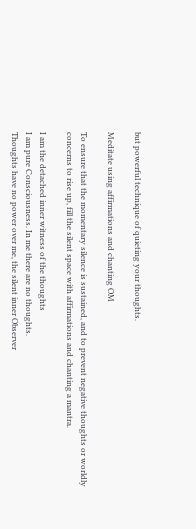but powerful technique of quieting your thoughts.

Meditate using affirmations and chanting OM

To ensure that the momentary silence is sustained, and to prevent negative thoughts or worldly concerns to rise up, fill the silent space with affirmations and chanting a mantra.

I am the detached inner witness of the thoughts
I am pure Consciousness. In me there are no thoughts.
Thoughts have no power over me, the silent inner Observer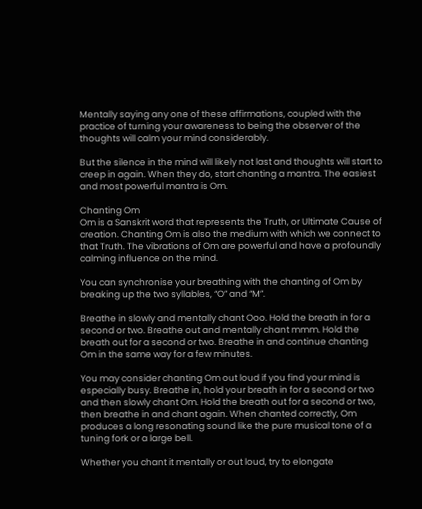Mentally saying any one of these affirmations, coupled with the practice of turning your awareness to being the observer of the thoughts will calm your mind considerably.

But the silence in the mind will likely not last and thoughts will start to creep in again. When they do, start chanting a mantra. The easiest and most powerful mantra is Om.

Chanting Om
Om is a Sanskrit word that represents the Truth, or Ultimate Cause of creation. Chanting Om is also the medium with which we connect to that Truth. The vibrations of Om are powerful and have a profoundly calming influence on the mind.

You can synchronise your breathing with the chanting of Om by breaking up the two syllables, “O” and “M”.

Breathe in slowly and mentally chant Ooo. Hold the breath in for a second or two. Breathe out and mentally chant mmm. Hold the breath out for a second or two. Breathe in and continue chanting Om in the same way for a few minutes.

You may consider chanting Om out loud if you find your mind is especially busy. Breathe in, hold your breath in for a second or two and then slowly chant Om. Hold the breath out for a second or two, then breathe in and chant again. When chanted correctly, Om produces a long resonating sound like the pure musical tone of a tuning fork or a large bell.

Whether you chant it mentally or out loud, try to elongate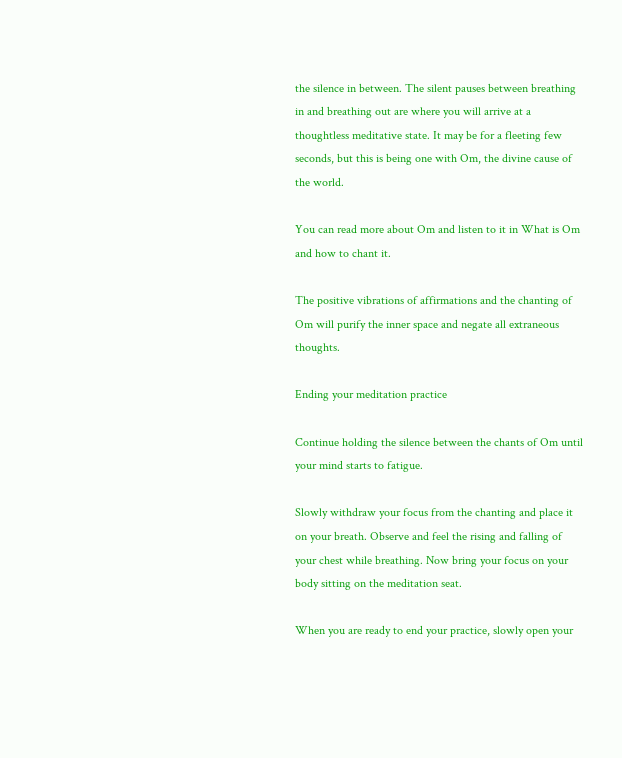the silence in between. The silent pauses between breathing in and breathing out are where you will arrive at a thoughtless meditative state. It may be for a fleeting few seconds, but this is being one with Om, the divine cause of the world.

You can read more about Om and listen to it in What is Om and how to chant it.

The positive vibrations of affirmations and the chanting of Om will purify the inner space and negate all extraneous thoughts.

Ending your meditation practice

Continue holding the silence between the chants of Om until your mind starts to fatigue.

Slowly withdraw your focus from the chanting and place it on your breath. Observe and feel the rising and falling of your chest while breathing. Now bring your focus on your body sitting on the meditation seat.

When you are ready to end your practice, slowly open your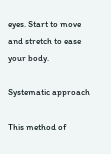eyes. Start to move and stretch to ease your body.

Systematic approach

This method of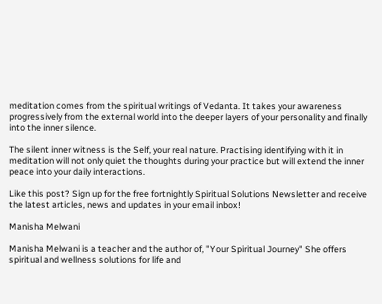meditation comes from the spiritual writings of Vedanta. It takes your awareness progressively from the external world into the deeper layers of your personality and finally into the inner silence.

The silent inner witness is the Self, your real nature. Practising identifying with it in meditation will not only quiet the thoughts during your practice but will extend the inner peace into your daily interactions.

Like this post? Sign up for the free fortnightly Spiritual Solutions Newsletter and receive the latest articles, news and updates in your email inbox!

Manisha Melwani

Manisha Melwani is a teacher and the author of, "Your Spiritual Journey" She offers spiritual and wellness solutions for life and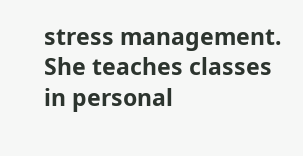stress management. She teaches classes in personal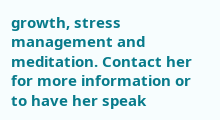growth, stress management and meditation. Contact her for more information or to have her speak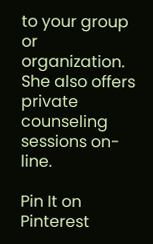to your group or organization. She also offers private counseling sessions on-line.

Pin It on Pinterest